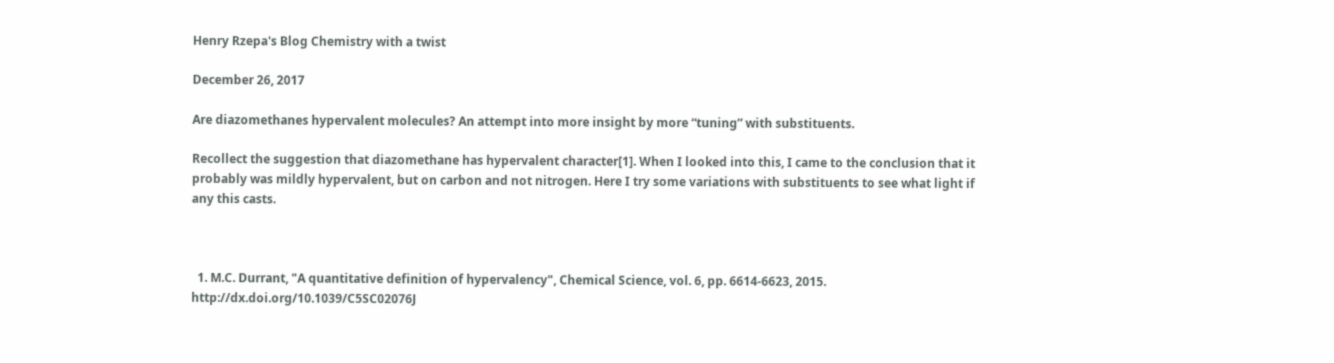Henry Rzepa's Blog Chemistry with a twist

December 26, 2017

Are diazomethanes hypervalent molecules? An attempt into more insight by more “tuning” with substituents.

Recollect the suggestion that diazomethane has hypervalent character[1]. When I looked into this, I came to the conclusion that it probably was mildly hypervalent, but on carbon and not nitrogen. Here I try some variations with substituents to see what light if any this casts.



  1. M.C. Durrant, "A quantitative definition of hypervalency", Chemical Science, vol. 6, pp. 6614-6623, 2015. http://dx.doi.org/10.1039/C5SC02076J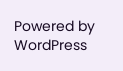Powered by WordPress